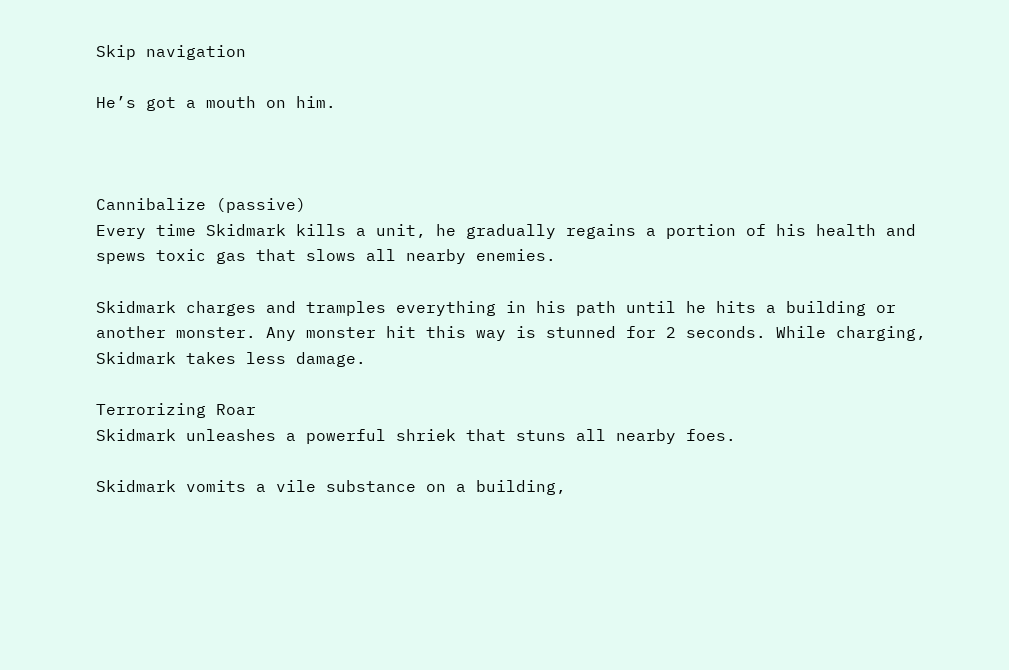Skip navigation

He’s got a mouth on him.



Cannibalize (passive)
Every time Skidmark kills a unit, he gradually regains a portion of his health and spews toxic gas that slows all nearby enemies.

Skidmark charges and tramples everything in his path until he hits a building or another monster. Any monster hit this way is stunned for 2 seconds. While charging, Skidmark takes less damage.

Terrorizing Roar
Skidmark unleashes a powerful shriek that stuns all nearby foes.

Skidmark vomits a vile substance on a building,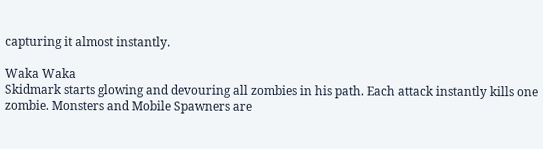capturing it almost instantly.

Waka Waka
Skidmark starts glowing and devouring all zombies in his path. Each attack instantly kills one zombie. Monsters and Mobile Spawners are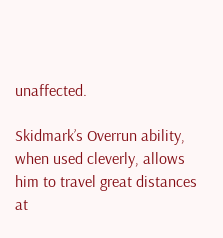unaffected.

Skidmark’s Overrun ability, when used cleverly, allows him to travel great distances at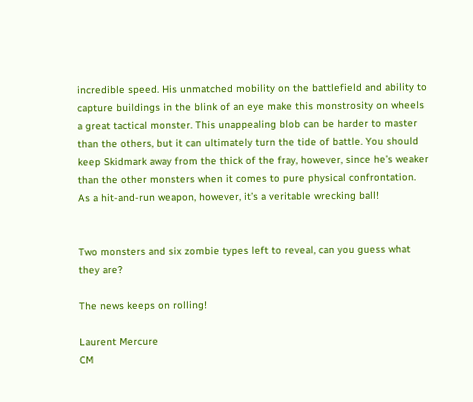incredible speed. His unmatched mobility on the battlefield and ability to capture buildings in the blink of an eye make this monstrosity on wheels a great tactical monster. This unappealing blob can be harder to master than the others, but it can ultimately turn the tide of battle. You should keep Skidmark away from the thick of the fray, however, since he’s weaker than the other monsters when it comes to pure physical confrontation. As a hit-and-run weapon, however, it’s a veritable wrecking ball!


Two monsters and six zombie types left to reveal, can you guess what they are?

The news keeps on rolling!

Laurent Mercure
CM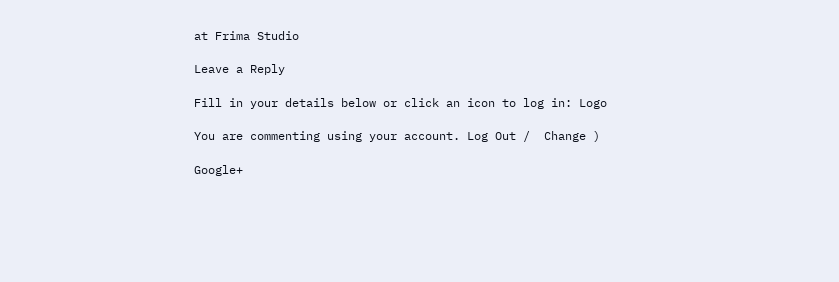at Frima Studio

Leave a Reply

Fill in your details below or click an icon to log in: Logo

You are commenting using your account. Log Out /  Change )

Google+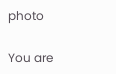photo

You are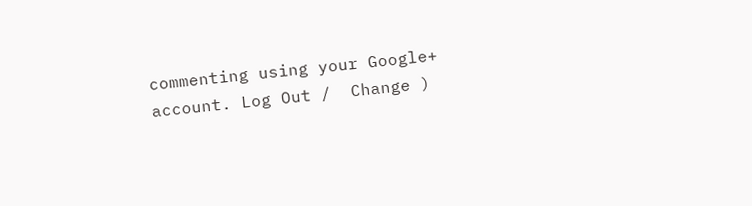commenting using your Google+ account. Log Out /  Change )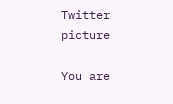Twitter picture

You are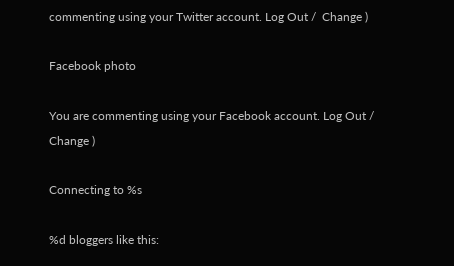commenting using your Twitter account. Log Out /  Change )

Facebook photo

You are commenting using your Facebook account. Log Out /  Change )

Connecting to %s

%d bloggers like this: